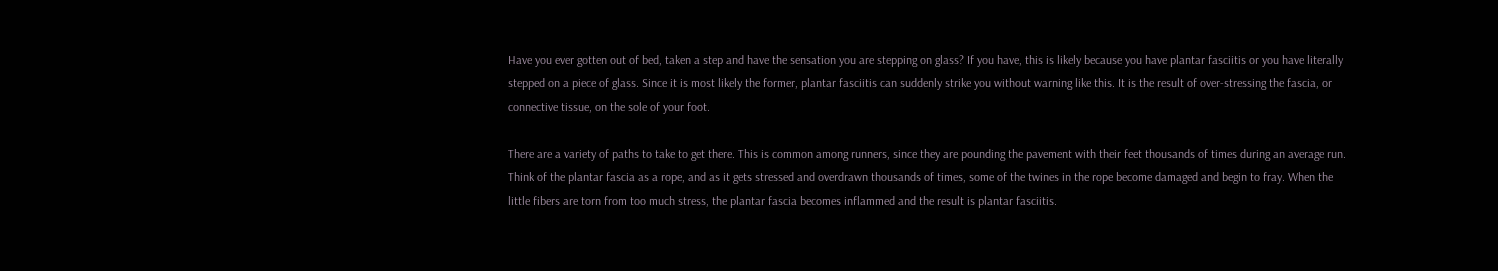Have you ever gotten out of bed, taken a step and have the sensation you are stepping on glass? If you have, this is likely because you have plantar fasciitis or you have literally stepped on a piece of glass. Since it is most likely the former, plantar fasciitis can suddenly strike you without warning like this. It is the result of over-stressing the fascia, or connective tissue, on the sole of your foot.

There are a variety of paths to take to get there. This is common among runners, since they are pounding the pavement with their feet thousands of times during an average run. Think of the plantar fascia as a rope, and as it gets stressed and overdrawn thousands of times, some of the twines in the rope become damaged and begin to fray. When the little fibers are torn from too much stress, the plantar fascia becomes inflammed and the result is plantar fasciitis.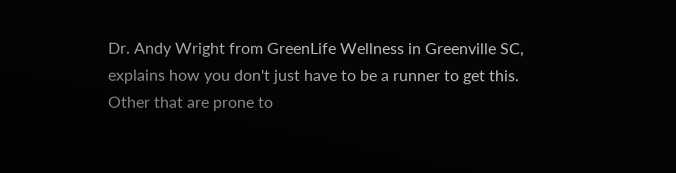Dr. Andy Wright from GreenLife Wellness in Greenville SC, explains how you don't just have to be a runner to get this. Other that are prone to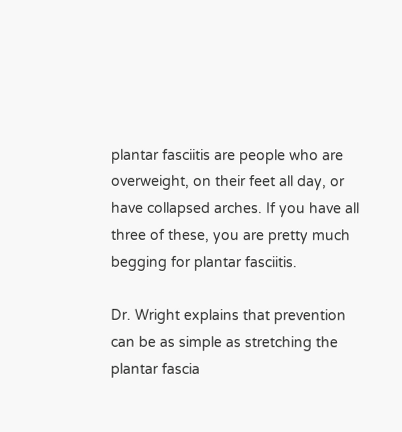plantar fasciitis are people who are overweight, on their feet all day, or have collapsed arches. If you have all three of these, you are pretty much begging for plantar fasciitis.

Dr. Wright explains that prevention can be as simple as stretching the plantar fascia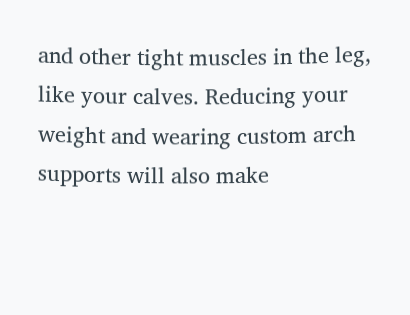and other tight muscles in the leg, like your calves. Reducing your weight and wearing custom arch supports will also make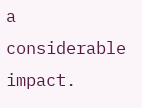a considerable impact.